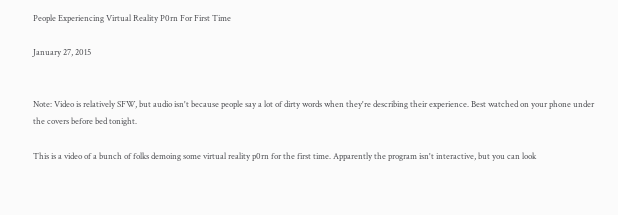People Experiencing Virtual Reality P0rn For First Time

January 27, 2015


Note: Video is relatively SFW, but audio isn't because people say a lot of dirty words when they're describing their experience. Best watched on your phone under the covers before bed tonight.

This is a video of a bunch of folks demoing some virtual reality p0rn for the first time. Apparently the program isn't interactive, but you can look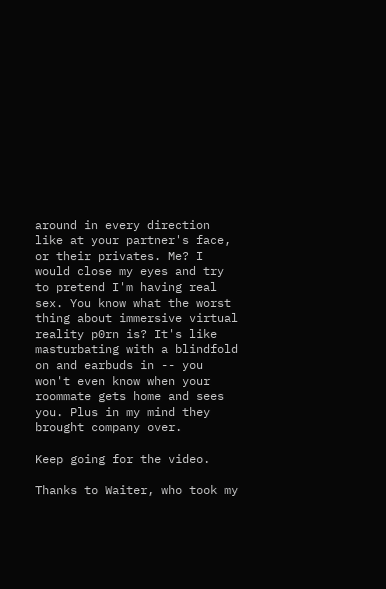around in every direction like at your partner's face, or their privates. Me? I would close my eyes and try to pretend I'm having real sex. You know what the worst thing about immersive virtual reality p0rn is? It's like masturbating with a blindfold on and earbuds in -- you won't even know when your roommate gets home and sees you. Plus in my mind they brought company over.

Keep going for the video.

Thanks to Waiter, who took my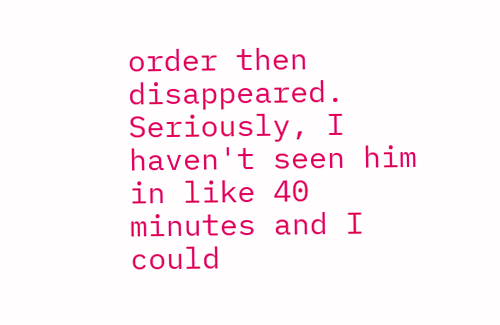order then disappeared. Seriously, I haven't seen him in like 40 minutes and I could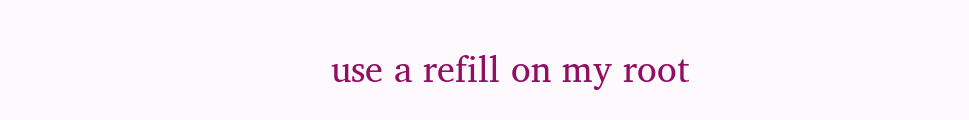use a refill on my root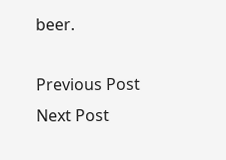beer.

Previous Post
Next Post